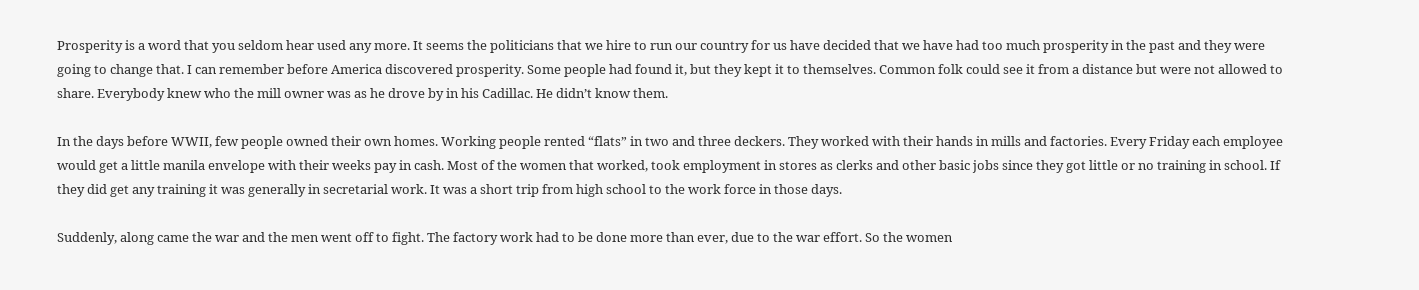Prosperity is a word that you seldom hear used any more. It seems the politicians that we hire to run our country for us have decided that we have had too much prosperity in the past and they were going to change that. I can remember before America discovered prosperity. Some people had found it, but they kept it to themselves. Common folk could see it from a distance but were not allowed to share. Everybody knew who the mill owner was as he drove by in his Cadillac. He didn’t know them.

In the days before WWII, few people owned their own homes. Working people rented “flats” in two and three deckers. They worked with their hands in mills and factories. Every Friday each employee would get a little manila envelope with their weeks pay in cash. Most of the women that worked, took employment in stores as clerks and other basic jobs since they got little or no training in school. If they did get any training it was generally in secretarial work. It was a short trip from high school to the work force in those days.

Suddenly, along came the war and the men went off to fight. The factory work had to be done more than ever, due to the war effort. So the women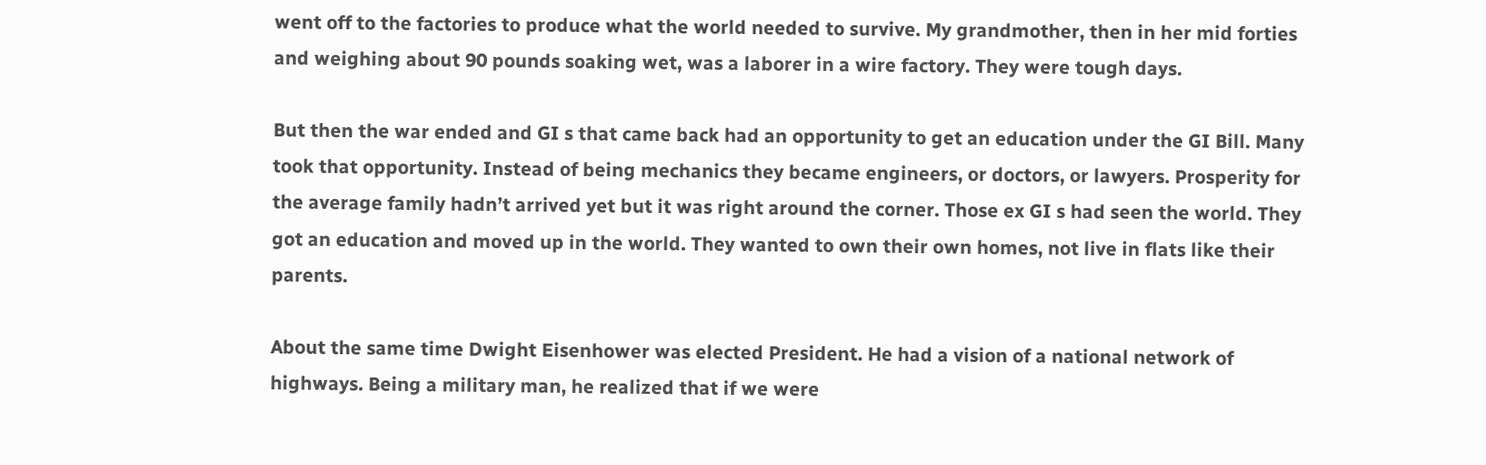went off to the factories to produce what the world needed to survive. My grandmother, then in her mid forties and weighing about 90 pounds soaking wet, was a laborer in a wire factory. They were tough days.

But then the war ended and GI s that came back had an opportunity to get an education under the GI Bill. Many took that opportunity. Instead of being mechanics they became engineers, or doctors, or lawyers. Prosperity for the average family hadn’t arrived yet but it was right around the corner. Those ex GI s had seen the world. They got an education and moved up in the world. They wanted to own their own homes, not live in flats like their parents.

About the same time Dwight Eisenhower was elected President. He had a vision of a national network of highways. Being a military man, he realized that if we were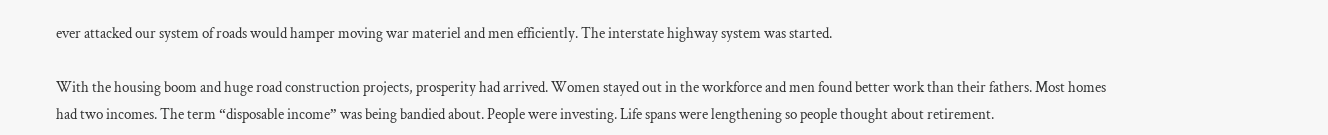ever attacked our system of roads would hamper moving war materiel and men efficiently. The interstate highway system was started.

With the housing boom and huge road construction projects, prosperity had arrived. Women stayed out in the workforce and men found better work than their fathers. Most homes had two incomes. The term “disposable income” was being bandied about. People were investing. Life spans were lengthening so people thought about retirement.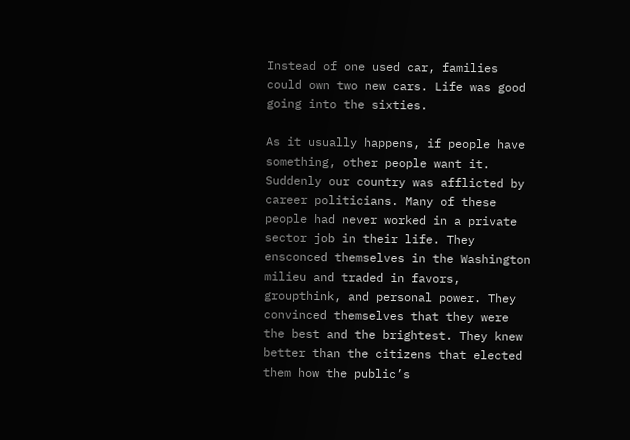Instead of one used car, families could own two new cars. Life was good going into the sixties.

As it usually happens, if people have something, other people want it. Suddenly our country was afflicted by career politicians. Many of these people had never worked in a private sector job in their life. They ensconced themselves in the Washington milieu and traded in favors, groupthink, and personal power. They convinced themselves that they were the best and the brightest. They knew better than the citizens that elected them how the public’s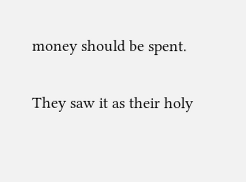money should be spent.

They saw it as their holy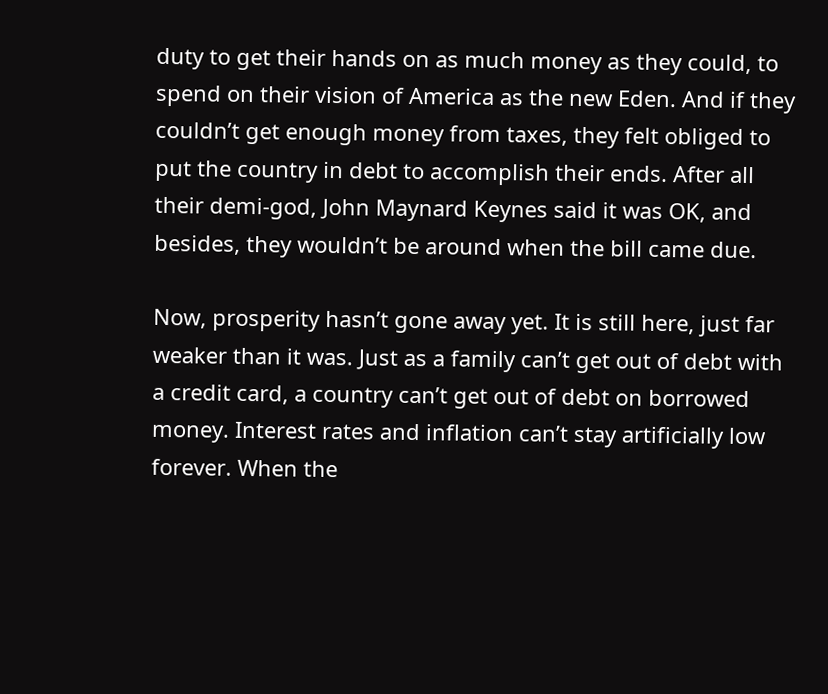duty to get their hands on as much money as they could, to spend on their vision of America as the new Eden. And if they couldn’t get enough money from taxes, they felt obliged to put the country in debt to accomplish their ends. After all their demi-god, John Maynard Keynes said it was OK, and besides, they wouldn’t be around when the bill came due.

Now, prosperity hasn’t gone away yet. It is still here, just far weaker than it was. Just as a family can’t get out of debt with a credit card, a country can’t get out of debt on borrowed money. Interest rates and inflation can’t stay artificially low forever. When the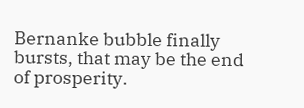Bernanke bubble finally bursts, that may be the end of prosperity.